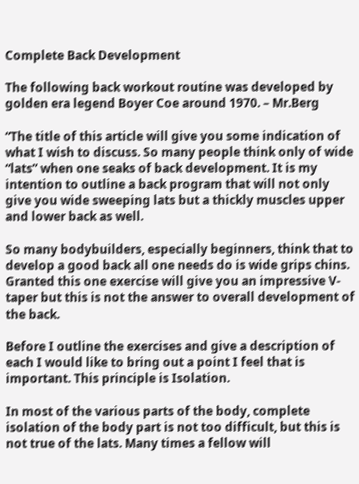Complete Back Development

The following back workout routine was developed by golden era legend Boyer Coe around 1970. – Mr.Berg

“The title of this article will give you some indication of what I wish to discuss. So many people think only of wide “lats” when one seaks of back development. It is my intention to outline a back program that will not only give you wide sweeping lats but a thickly muscles upper and lower back as well.

So many bodybuilders, especially beginners, think that to develop a good back all one needs do is wide grips chins. Granted this one exercise will give you an impressive V-taper but this is not the answer to overall development of the back.

Before I outline the exercises and give a description of each I would like to bring out a point I feel that is important. This principle is Isolation.

In most of the various parts of the body, complete isolation of the body part is not too difficult, but this is not true of the lats. Many times a fellow will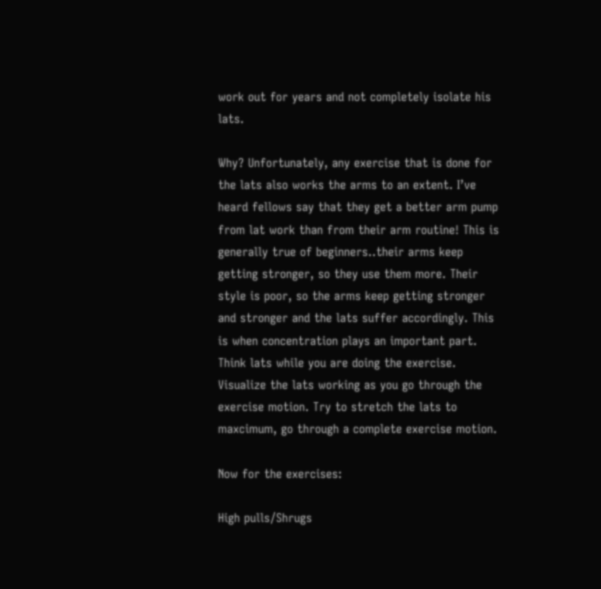work out for years and not completely isolate his lats.

Why? Unfortunately, any exercise that is done for the lats also works the arms to an extent. I’ve heard fellows say that they get a better arm pump from lat work than from their arm routine! This is generally true of beginners..their arms keep getting stronger, so they use them more. Their style is poor, so the arms keep getting stronger and stronger and the lats suffer accordingly. This is when concentration plays an important part. Think lats while you are doing the exercise. Visualize the lats working as you go through the exercise motion. Try to stretch the lats to maxcimum, go through a complete exercise motion.

Now for the exercises:

High pulls/Shrugs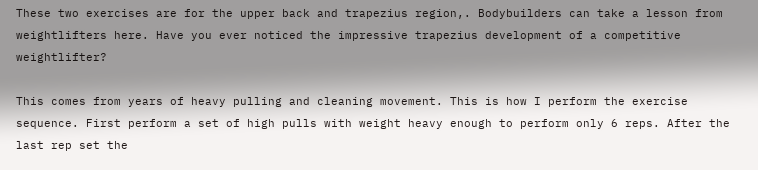These two exercises are for the upper back and trapezius region,. Bodybuilders can take a lesson from weightlifters here. Have you ever noticed the impressive trapezius development of a competitive weightlifter?

This comes from years of heavy pulling and cleaning movement. This is how I perform the exercise sequence. First perform a set of high pulls with weight heavy enough to perform only 6 reps. After the last rep set the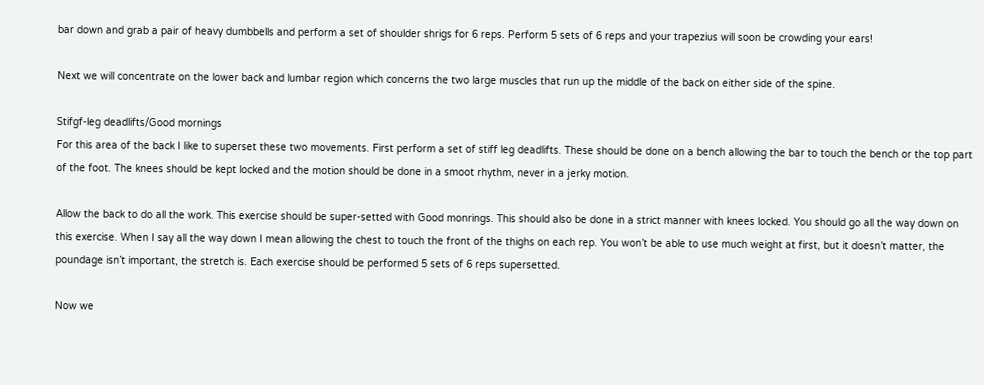bar down and grab a pair of heavy dumbbells and perform a set of shoulder shrigs for 6 reps. Perform 5 sets of 6 reps and your trapezius will soon be crowding your ears!

Next we will concentrate on the lower back and lumbar region which concerns the two large muscles that run up the middle of the back on either side of the spine.

Stifgf-leg deadlifts/Good mornings
For this area of the back I like to superset these two movements. First perform a set of stiff leg deadlifts. These should be done on a bench allowing the bar to touch the bench or the top part of the foot. The knees should be kept locked and the motion should be done in a smoot rhythm, never in a jerky motion.

Allow the back to do all the work. This exercise should be super-setted with Good monrings. This should also be done in a strict manner with knees locked. You should go all the way down on this exercise. When I say all the way down I mean allowing the chest to touch the front of the thighs on each rep. You won’t be able to use much weight at first, but it doesn’t matter, the poundage isn’t important, the stretch is. Each exercise should be performed 5 sets of 6 reps supersetted.

Now we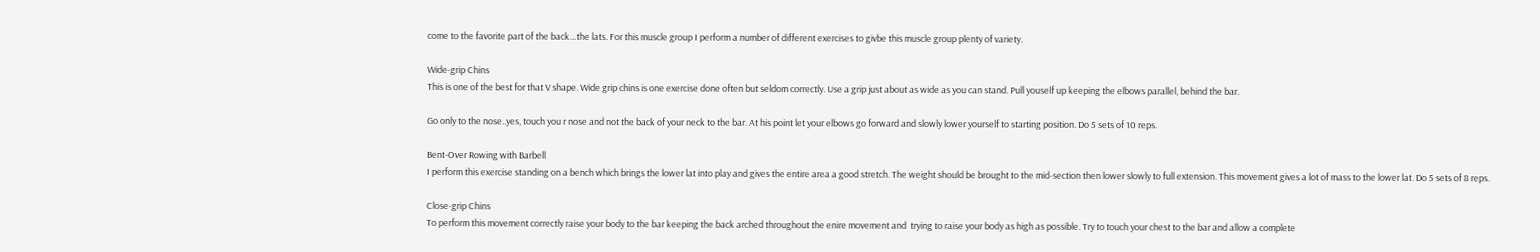come to the favorite part of the back…the lats. For this muscle group I perform a number of different exercises to givbe this muscle group plenty of variety.

Wide-grip Chins
This is one of the best for that V shape. Wide grip chins is one exercise done often but seldom correctly. Use a grip just about as wide as you can stand. Pull youself up keeping the elbows parallel, behind the bar.

Go only to the nose..yes, touch you r nose and not the back of your neck to the bar. At his point let your elbows go forward and slowly lower yourself to starting position. Do 5 sets of 10 reps.

Bent-Over Rowing with Barbell
I perform this exercise standing on a bench which brings the lower lat into play and gives the entire area a good stretch. The weight should be brought to the mid-section then lower slowly to full extension. This movement gives a lot of mass to the lower lat. Do 5 sets of 8 reps.

Close-grip Chins
To perform this movement correctly raise your body to the bar keeping the back arched throughout the enire movement and  trying to raise your body as high as possible. Try to touch your chest to the bar and allow a complete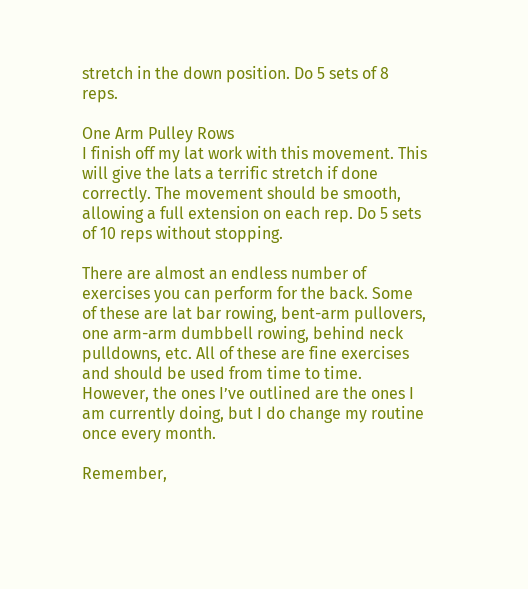stretch in the down position. Do 5 sets of 8 reps.

One Arm Pulley Rows
I finish off my lat work with this movement. This will give the lats a terrific stretch if done correctly. The movement should be smooth, allowing a full extension on each rep. Do 5 sets of 10 reps without stopping.

There are almost an endless number of exercises you can perform for the back. Some of these are lat bar rowing, bent-arm pullovers, one arm-arm dumbbell rowing, behind neck pulldowns, etc. All of these are fine exercises and should be used from time to time. However, the ones I’ve outlined are the ones I am currently doing, but I do change my routine once every month.

Remember,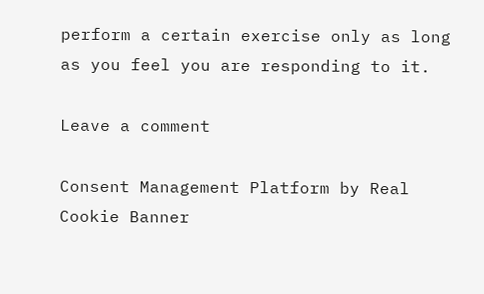perform a certain exercise only as long as you feel you are responding to it.

Leave a comment

Consent Management Platform by Real Cookie Banner